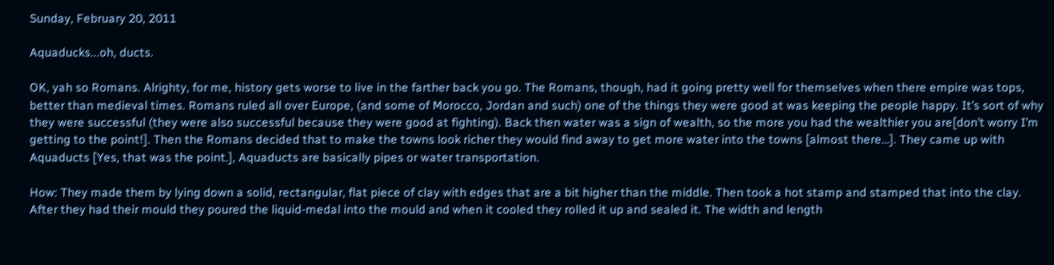Sunday, February 20, 2011

Aquaducks...oh, ducts.

OK, yah so Romans. Alrighty, for me, history gets worse to live in the farther back you go. The Romans, though, had it going pretty well for themselves when there empire was tops, better than medieval times. Romans ruled all over Europe, (and some of Morocco, Jordan and such) one of the things they were good at was keeping the people happy. It’s sort of why they were successful (they were also successful because they were good at fighting). Back then water was a sign of wealth, so the more you had the wealthier you are[don’t worry I’m getting to the point!]. Then the Romans decided that to make the towns look richer they would find away to get more water into the towns [almost there…]. They came up with Aquaducts [Yes, that was the point.], Aquaducts are basically pipes or water transportation.

How: They made them by lying down a solid, rectangular, flat piece of clay with edges that are a bit higher than the middle. Then took a hot stamp and stamped that into the clay. After they had their mould they poured the liquid-medal into the mould and when it cooled they rolled it up and sealed it. The width and length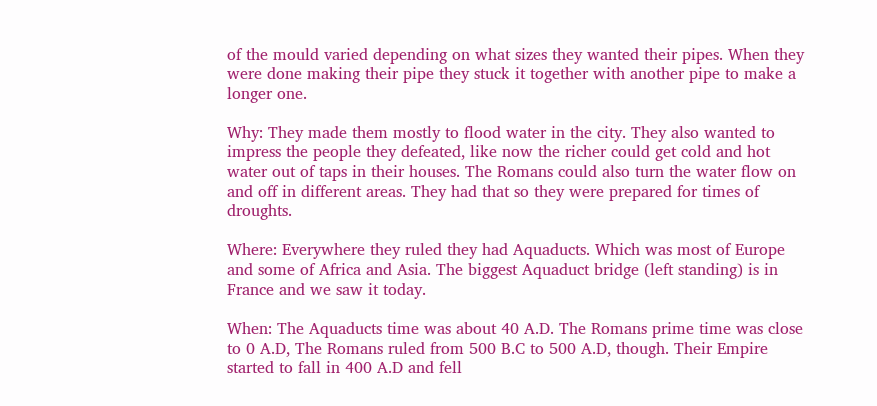of the mould varied depending on what sizes they wanted their pipes. When they were done making their pipe they stuck it together with another pipe to make a longer one.

Why: They made them mostly to flood water in the city. They also wanted to impress the people they defeated, like now the richer could get cold and hot water out of taps in their houses. The Romans could also turn the water flow on and off in different areas. They had that so they were prepared for times of droughts.

Where: Everywhere they ruled they had Aquaducts. Which was most of Europe and some of Africa and Asia. The biggest Aquaduct bridge (left standing) is in France and we saw it today.

When: The Aquaducts time was about 40 A.D. The Romans prime time was close to 0 A.D, The Romans ruled from 500 B.C to 500 A.D, though. Their Empire started to fall in 400 A.D and fell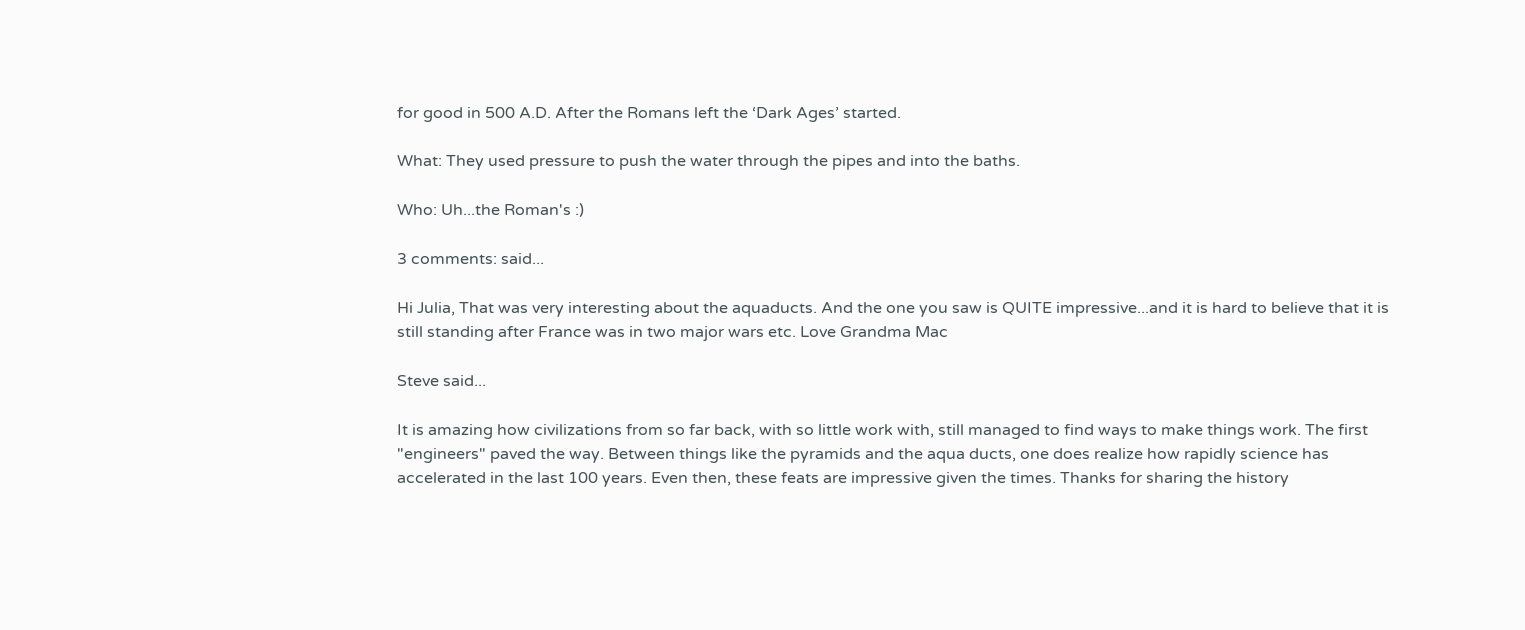for good in 500 A.D. After the Romans left the ‘Dark Ages’ started.

What: They used pressure to push the water through the pipes and into the baths.

Who: Uh...the Roman's :)

3 comments: said...

Hi Julia, That was very interesting about the aquaducts. And the one you saw is QUITE impressive...and it is hard to believe that it is still standing after France was in two major wars etc. Love Grandma Mac

Steve said...

It is amazing how civilizations from so far back, with so little work with, still managed to find ways to make things work. The first "engineers" paved the way. Between things like the pyramids and the aqua ducts, one does realize how rapidly science has accelerated in the last 100 years. Even then, these feats are impressive given the times. Thanks for sharing the history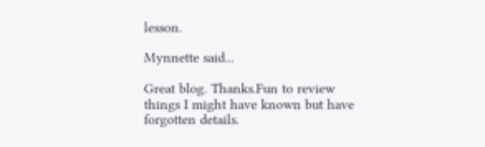lesson.

Mynnette said...

Great blog. Thanks.Fun to review things I might have known but have forgotten details.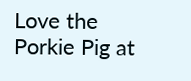Love the Porkie Pig at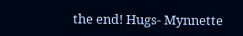the end! Hugs- Mynnette